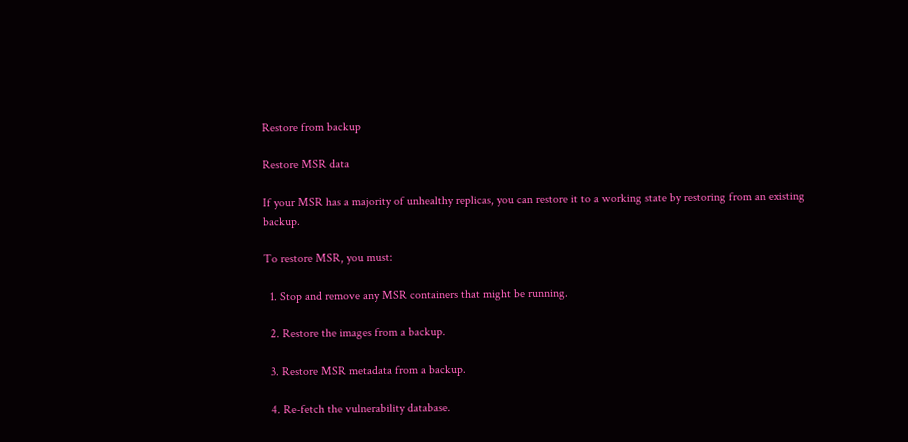Restore from backup

Restore MSR data

If your MSR has a majority of unhealthy replicas, you can restore it to a working state by restoring from an existing backup.

To restore MSR, you must:

  1. Stop and remove any MSR containers that might be running.

  2. Restore the images from a backup.

  3. Restore MSR metadata from a backup.

  4. Re-fetch the vulnerability database.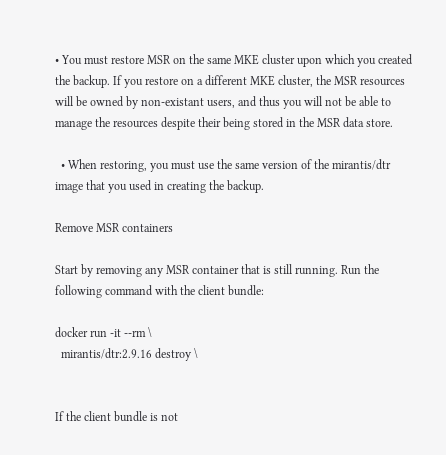• You must restore MSR on the same MKE cluster upon which you created the backup. If you restore on a different MKE cluster, the MSR resources will be owned by non-existant users, and thus you will not be able to manage the resources despite their being stored in the MSR data store.

  • When restoring, you must use the same version of the mirantis/dtr image that you used in creating the backup.

Remove MSR containers

Start by removing any MSR container that is still running. Run the following command with the client bundle:

docker run -it --rm \
  mirantis/dtr:2.9.16 destroy \


If the client bundle is not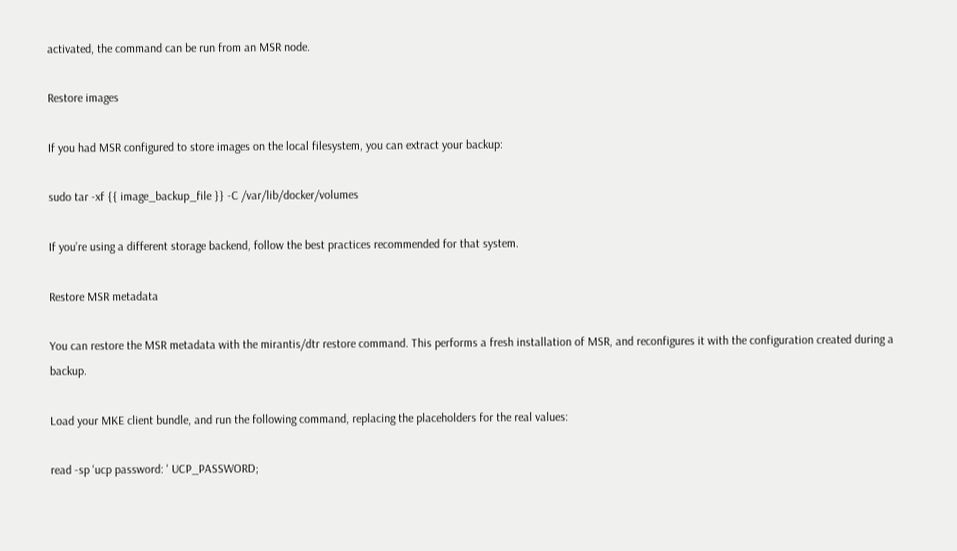activated, the command can be run from an MSR node.

Restore images

If you had MSR configured to store images on the local filesystem, you can extract your backup:

sudo tar -xf {{ image_backup_file }} -C /var/lib/docker/volumes

If you’re using a different storage backend, follow the best practices recommended for that system.

Restore MSR metadata

You can restore the MSR metadata with the mirantis/dtr restore command. This performs a fresh installation of MSR, and reconfigures it with the configuration created during a backup.

Load your MKE client bundle, and run the following command, replacing the placeholders for the real values:

read -sp 'ucp password: ' UCP_PASSWORD;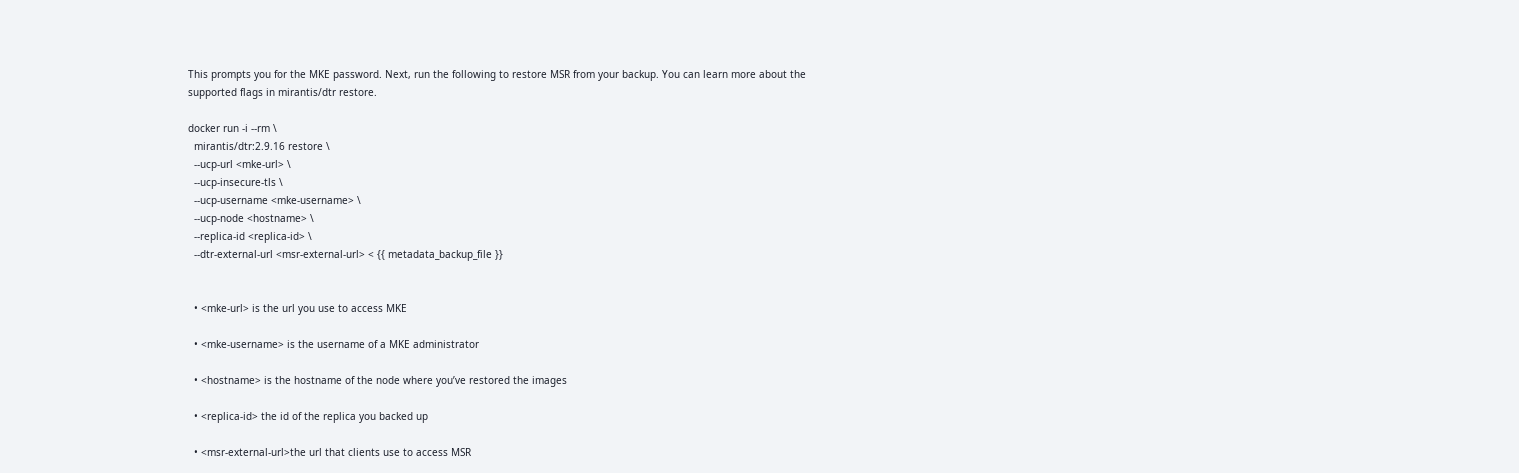This prompts you for the MKE password. Next, run the following to restore MSR from your backup. You can learn more about the supported flags in mirantis/dtr restore.

docker run -i --rm \
  mirantis/dtr:2.9.16 restore \
  --ucp-url <mke-url> \
  --ucp-insecure-tls \
  --ucp-username <mke-username> \
  --ucp-node <hostname> \
  --replica-id <replica-id> \
  --dtr-external-url <msr-external-url> < {{ metadata_backup_file }}


  • <mke-url> is the url you use to access MKE

  • <mke-username> is the username of a MKE administrator

  • <hostname> is the hostname of the node where you’ve restored the images

  • <replica-id> the id of the replica you backed up

  • <msr-external-url>the url that clients use to access MSR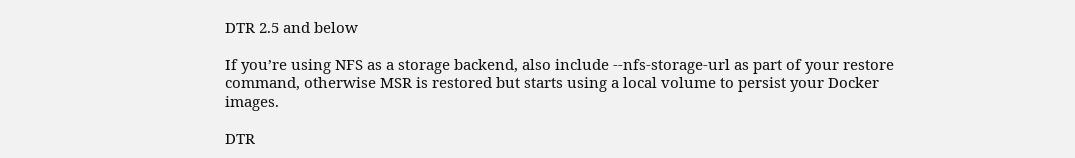DTR 2.5 and below

If you’re using NFS as a storage backend, also include --nfs-storage-url as part of your restore command, otherwise MSR is restored but starts using a local volume to persist your Docker images.

DTR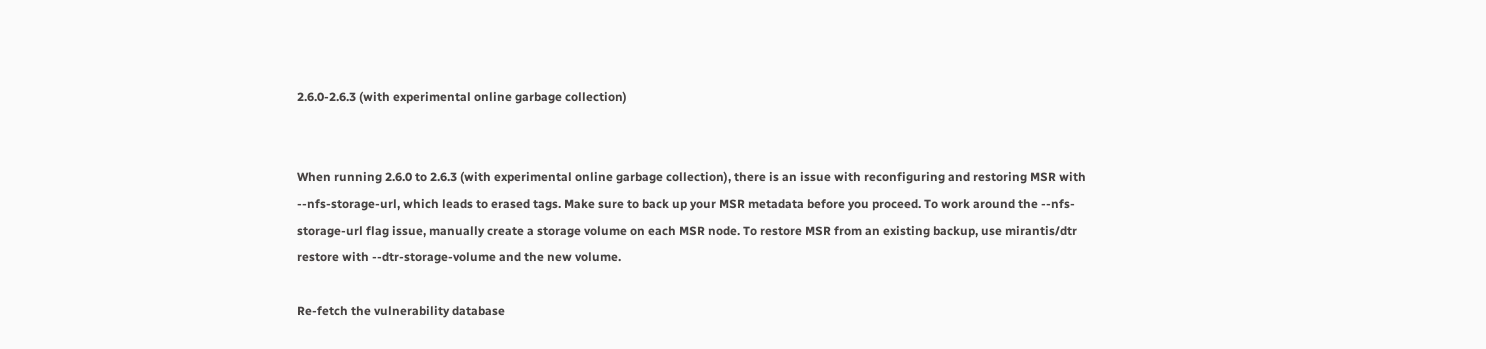2.6.0-2.6.3 (with experimental online garbage collection)


When running 2.6.0 to 2.6.3 (with experimental online garbage collection), there is an issue with reconfiguring and restoring MSR with --nfs-storage-url, which leads to erased tags. Make sure to back up your MSR metadata before you proceed. To work around the --nfs-storage-url flag issue, manually create a storage volume on each MSR node. To restore MSR from an existing backup, use mirantis/dtr restore with --dtr-storage-volume and the new volume.

Re-fetch the vulnerability database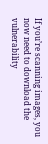If you’re scanning images, you now need to download the vulnerability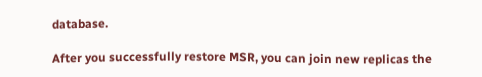database.

After you successfully restore MSR, you can join new replicas the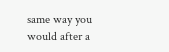same way you would after a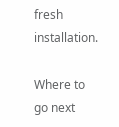fresh installation.

Where to go next